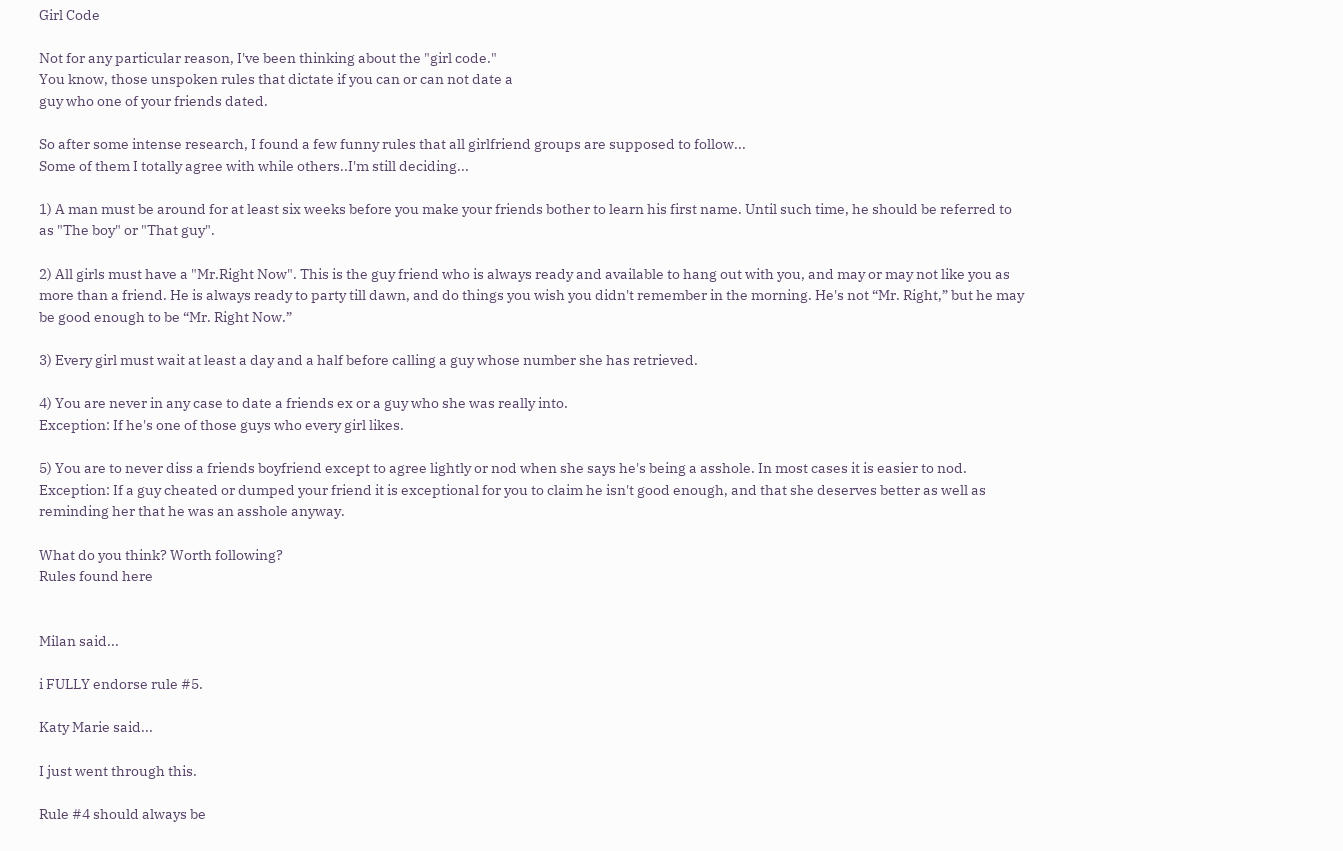Girl Code

Not for any particular reason, I've been thinking about the "girl code."
You know, those unspoken rules that dictate if you can or can not date a
guy who one of your friends dated.

So after some intense research, I found a few funny rules that all girlfriend groups are supposed to follow...
Some of them I totally agree with while others..I'm still deciding...

1) A man must be around for at least six weeks before you make your friends bother to learn his first name. Until such time, he should be referred to as "The boy" or "That guy".

2) All girls must have a "Mr.Right Now". This is the guy friend who is always ready and available to hang out with you, and may or may not like you as more than a friend. He is always ready to party till dawn, and do things you wish you didn't remember in the morning. He's not “Mr. Right,” but he may be good enough to be “Mr. Right Now.”

3) Every girl must wait at least a day and a half before calling a guy whose number she has retrieved.

4) You are never in any case to date a friends ex or a guy who she was really into.
Exception: If he's one of those guys who every girl likes.

5) You are to never diss a friends boyfriend except to agree lightly or nod when she says he's being a asshole. In most cases it is easier to nod.
Exception: If a guy cheated or dumped your friend it is exceptional for you to claim he isn't good enough, and that she deserves better as well as reminding her that he was an asshole anyway.

What do you think? Worth following?
Rules found here


Milan said...

i FULLY endorse rule #5.

Katy Marie said...

I just went through this.

Rule #4 should always be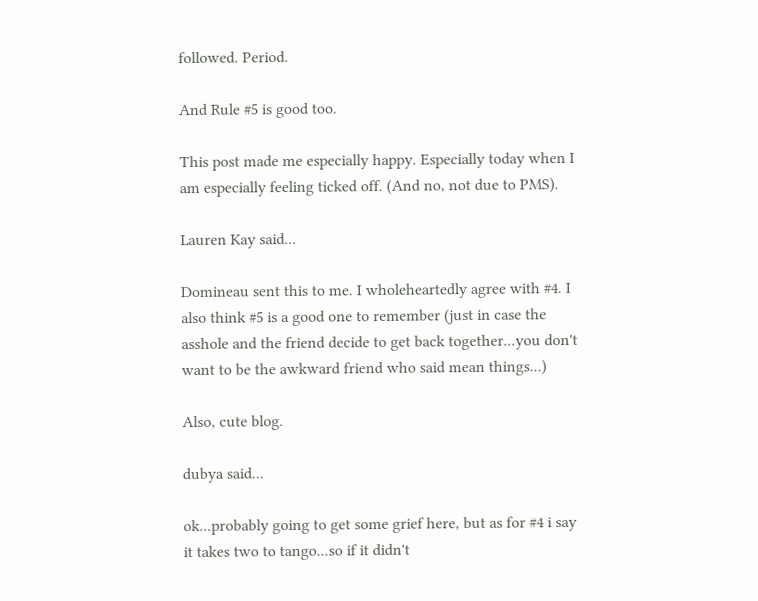followed. Period.

And Rule #5 is good too.

This post made me especially happy. Especially today when I am especially feeling ticked off. (And no, not due to PMS).

Lauren Kay said...

Domineau sent this to me. I wholeheartedly agree with #4. I also think #5 is a good one to remember (just in case the asshole and the friend decide to get back together...you don't want to be the awkward friend who said mean things...)

Also, cute blog.

dubya said...

ok...probably going to get some grief here, but as for #4 i say it takes two to tango...so if it didn't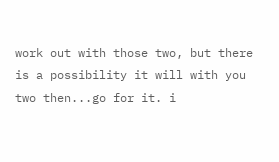work out with those two, but there is a possibility it will with you two then...go for it. i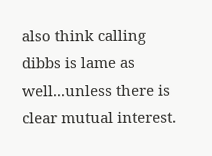also think calling dibbs is lame as well...unless there is clear mutual interest.